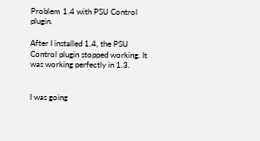Problem 1.4 with PSU Control plugin.

After I installed 1.4, the PSU Control plugin stopped working. It was working perfectly in 1.3.


I was going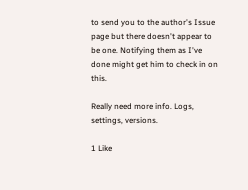to send you to the author's Issue page but there doesn't appear to be one. Notifying them as I've done might get him to check in on this.

Really need more info. Logs, settings, versions.

1 Like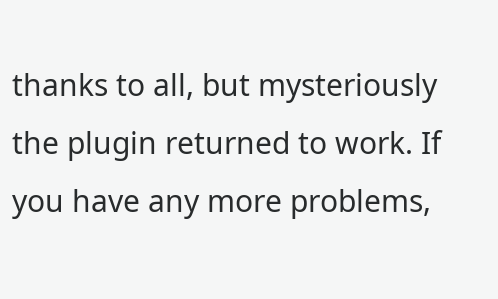thanks to all, but mysteriously the plugin returned to work. If you have any more problems,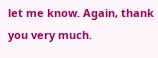let me know. Again, thank you very much.